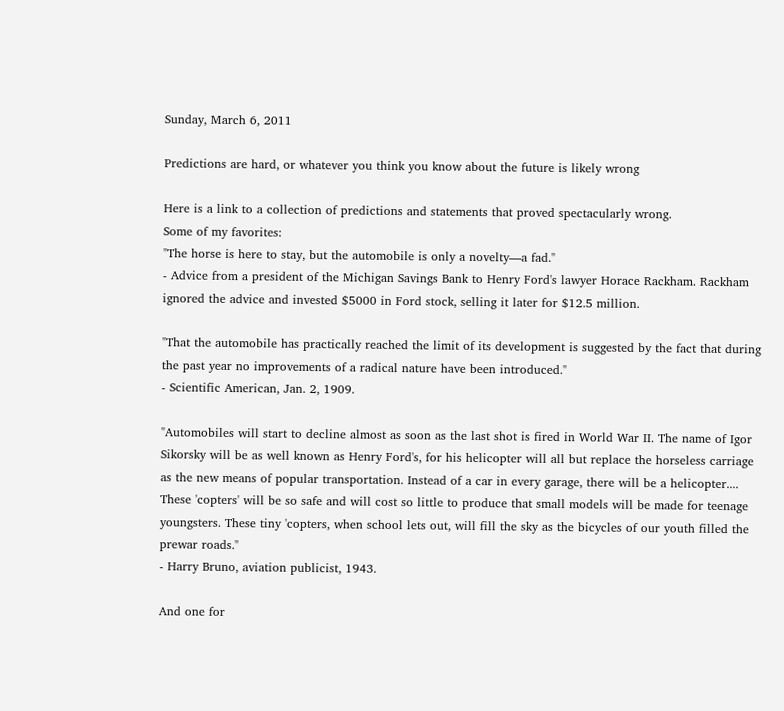Sunday, March 6, 2011

Predictions are hard, or whatever you think you know about the future is likely wrong

Here is a link to a collection of predictions and statements that proved spectacularly wrong.
Some of my favorites:
"The horse is here to stay, but the automobile is only a novelty—a fad."
- Advice from a president of the Michigan Savings Bank to Henry Ford's lawyer Horace Rackham. Rackham ignored the advice and invested $5000 in Ford stock, selling it later for $12.5 million.

"That the automobile has practically reached the limit of its development is suggested by the fact that during the past year no improvements of a radical nature have been introduced."
- Scientific American, Jan. 2, 1909.

"Automobiles will start to decline almost as soon as the last shot is fired in World War II. The name of Igor Sikorsky will be as well known as Henry Ford's, for his helicopter will all but replace the horseless carriage as the new means of popular transportation. Instead of a car in every garage, there will be a helicopter.... These 'copters' will be so safe and will cost so little to produce that small models will be made for teenage youngsters. These tiny 'copters, when school lets out, will fill the sky as the bicycles of our youth filled the prewar roads."
- Harry Bruno, aviation publicist, 1943.

And one for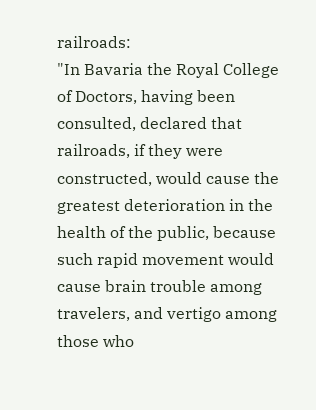railroads:
"In Bavaria the Royal College of Doctors, having been consulted, declared that railroads, if they were constructed, would cause the greatest deterioration in the health of the public, because such rapid movement would cause brain trouble among travelers, and vertigo among those who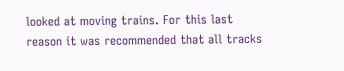looked at moving trains. For this last reason it was recommended that all tracks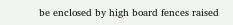be enclosed by high board fences raised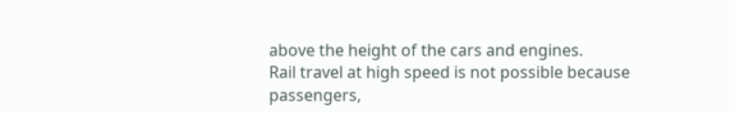above the height of the cars and engines.
Rail travel at high speed is not possible because passengers,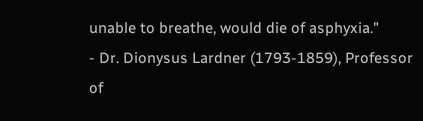unable to breathe, would die of asphyxia."
- Dr. Dionysus Lardner (1793-1859), Professor of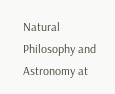Natural Philosophy and Astronomy at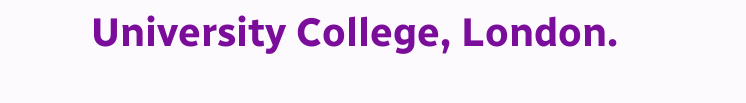University College, London.